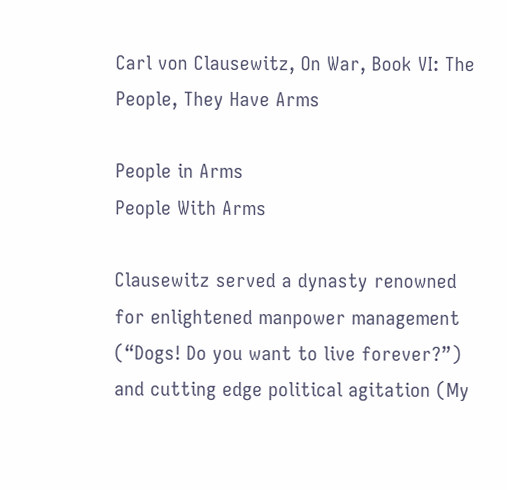Carl von Clausewitz, On War, Book VI: The People, They Have Arms

People in Arms
People With Arms

Clausewitz served a dynasty renowned for enlightened manpower management (“Dogs! Do you want to live forever?”) and cutting edge political agitation (My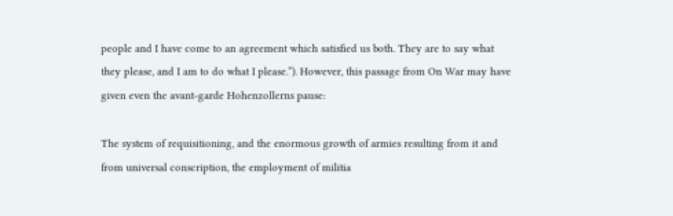people and I have come to an agreement which satisfied us both. They are to say what they please, and I am to do what I please.”). However, this passage from On War may have given even the avant-garde Hohenzollerns pause:

The system of requisitioning, and the enormous growth of armies resulting from it and from universal conscription, the employment of militia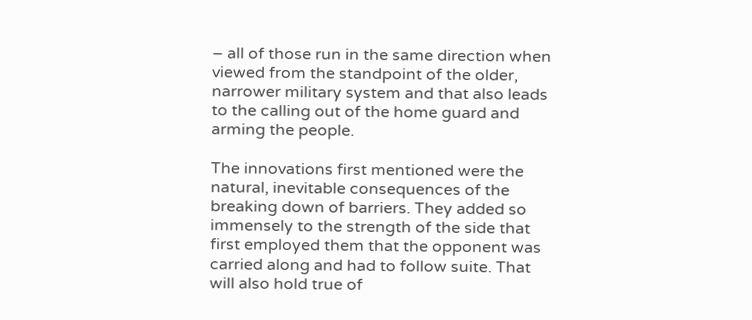– all of those run in the same direction when viewed from the standpoint of the older, narrower military system and that also leads to the calling out of the home guard and arming the people.

The innovations first mentioned were the natural, inevitable consequences of the breaking down of barriers. They added so immensely to the strength of the side that first employed them that the opponent was carried along and had to follow suite. That will also hold true of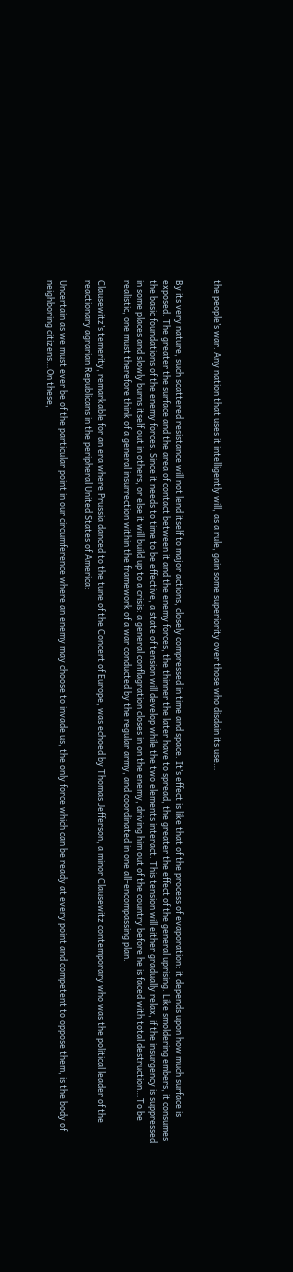the people’s war. Any nation that uses it intelligently will, as a rule, gain some superiority over those who disdain its use…


By its very nature, such scattered resistance will not lend itself to major actions, closely compressed in time and space. It’s effect is like that of the process of evaporation: it depends upon how much surface is exposed. The greater the surface and the area of contact between it and the enemy forces, the thinner the later have to spread, the greater the effect of the general uprising. Like smoldering embers, it consumes the basic foundations of the enemy forces. Since it needs to time to be effective, a state of tension will develop while the two elements interact. This tension will either gradually relax, if the insurgency is suppressed in some places and slowly burns itself out in others, or else it will build up to a crisis: a general conflagration closes in on the enemy, driving him out of the country before he is faced with total destruction…To be realistic, one must therefore think of a general insurrection within the framework of a war conducted by the regular army, and coordinated in one all-encompassing plan.

Clausewitz’s temerity, remarkable for an era where Prussia danced to the tune of the Concert of Europe, was echoed by Thomas Jefferson, a minor Clausewitz contemporary who was the political leader of the reactionary agrarian Republicans in the peripheral United States of America:

Uncertain as we must ever be of the particular point in our circumference where an enemy may choose to invade us, the only force which can be ready at every point and competent to oppose them, is the body of neighboring citizens…On these,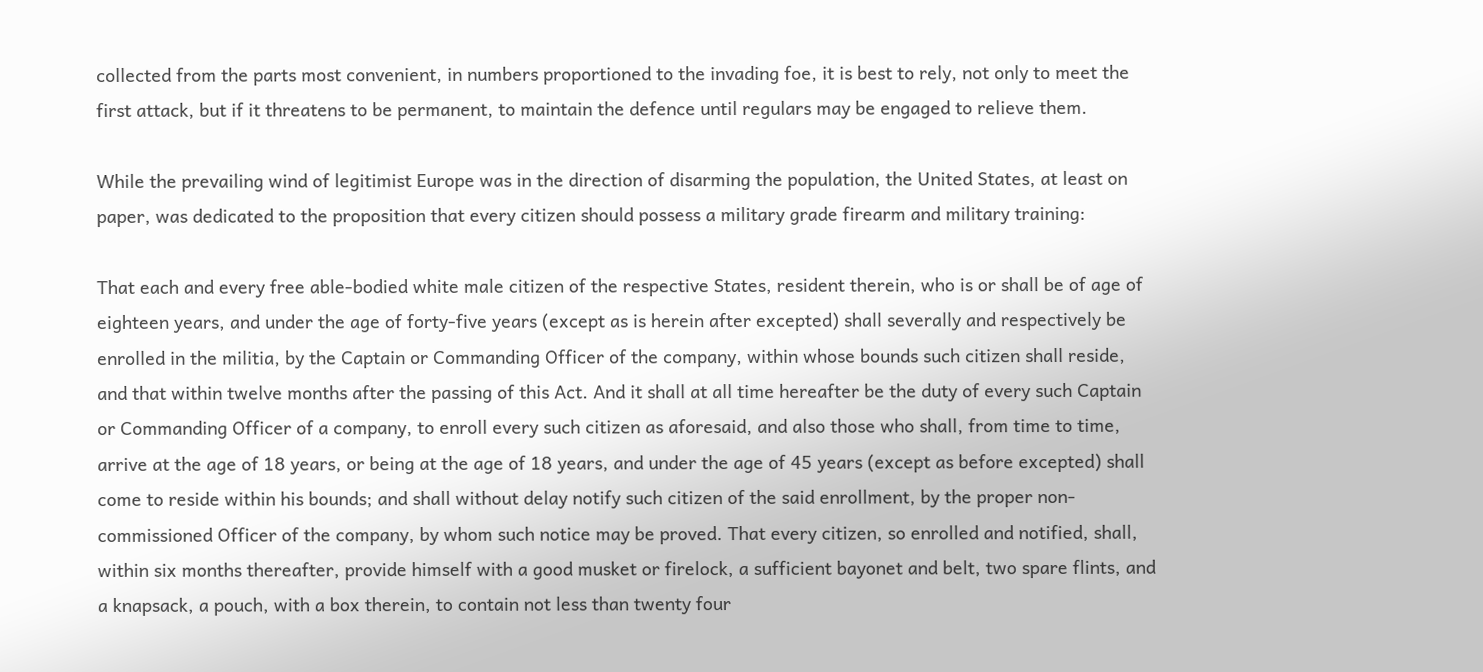collected from the parts most convenient, in numbers proportioned to the invading foe, it is best to rely, not only to meet the first attack, but if it threatens to be permanent, to maintain the defence until regulars may be engaged to relieve them.

While the prevailing wind of legitimist Europe was in the direction of disarming the population, the United States, at least on paper, was dedicated to the proposition that every citizen should possess a military grade firearm and military training:

That each and every free able-bodied white male citizen of the respective States, resident therein, who is or shall be of age of eighteen years, and under the age of forty-five years (except as is herein after excepted) shall severally and respectively be enrolled in the militia, by the Captain or Commanding Officer of the company, within whose bounds such citizen shall reside, and that within twelve months after the passing of this Act. And it shall at all time hereafter be the duty of every such Captain or Commanding Officer of a company, to enroll every such citizen as aforesaid, and also those who shall, from time to time, arrive at the age of 18 years, or being at the age of 18 years, and under the age of 45 years (except as before excepted) shall come to reside within his bounds; and shall without delay notify such citizen of the said enrollment, by the proper non-commissioned Officer of the company, by whom such notice may be proved. That every citizen, so enrolled and notified, shall, within six months thereafter, provide himself with a good musket or firelock, a sufficient bayonet and belt, two spare flints, and a knapsack, a pouch, with a box therein, to contain not less than twenty four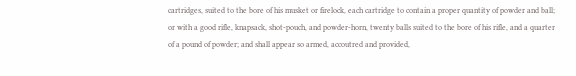cartridges, suited to the bore of his musket or firelock, each cartridge to contain a proper quantity of powder and ball; or with a good rifle, knapsack, shot-pouch, and powder-horn, twenty balls suited to the bore of his rifle, and a quarter of a pound of powder; and shall appear so armed, accoutred and provided,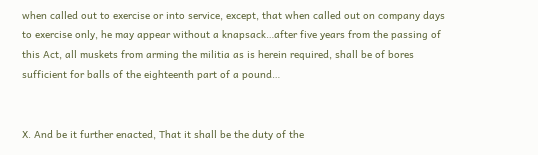when called out to exercise or into service, except, that when called out on company days to exercise only, he may appear without a knapsack…after five years from the passing of this Act, all muskets from arming the militia as is herein required, shall be of bores sufficient for balls of the eighteenth part of a pound…


X. And be it further enacted, That it shall be the duty of the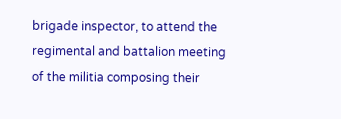brigade inspector, to attend the regimental and battalion meeting of the militia composing their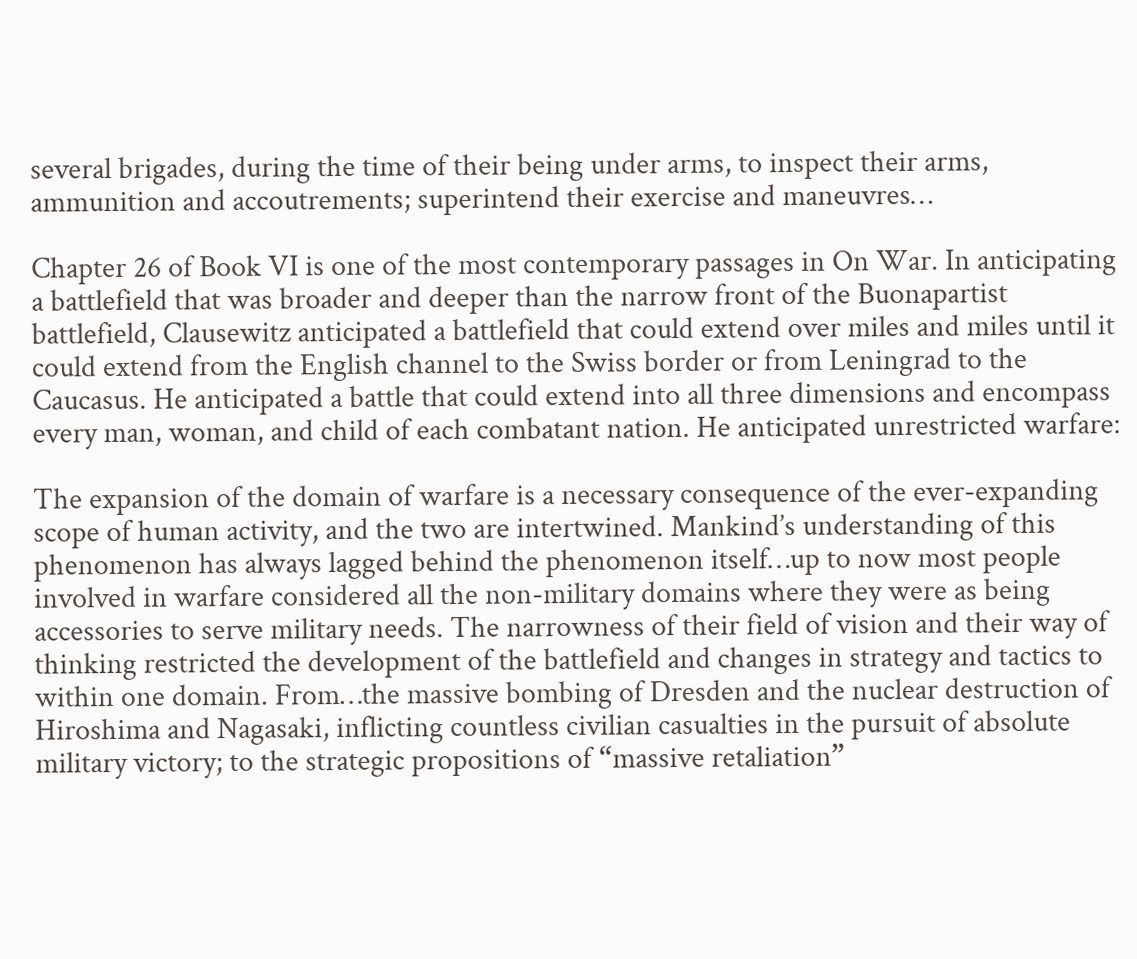several brigades, during the time of their being under arms, to inspect their arms, ammunition and accoutrements; superintend their exercise and maneuvres…

Chapter 26 of Book VI is one of the most contemporary passages in On War. In anticipating a battlefield that was broader and deeper than the narrow front of the Buonapartist battlefield, Clausewitz anticipated a battlefield that could extend over miles and miles until it could extend from the English channel to the Swiss border or from Leningrad to the Caucasus. He anticipated a battle that could extend into all three dimensions and encompass every man, woman, and child of each combatant nation. He anticipated unrestricted warfare:

The expansion of the domain of warfare is a necessary consequence of the ever-expanding scope of human activity, and the two are intertwined. Mankind’s understanding of this phenomenon has always lagged behind the phenomenon itself…up to now most people involved in warfare considered all the non-military domains where they were as being accessories to serve military needs. The narrowness of their field of vision and their way of thinking restricted the development of the battlefield and changes in strategy and tactics to within one domain. From…the massive bombing of Dresden and the nuclear destruction of Hiroshima and Nagasaki, inflicting countless civilian casualties in the pursuit of absolute military victory; to the strategic propositions of “massive retaliation”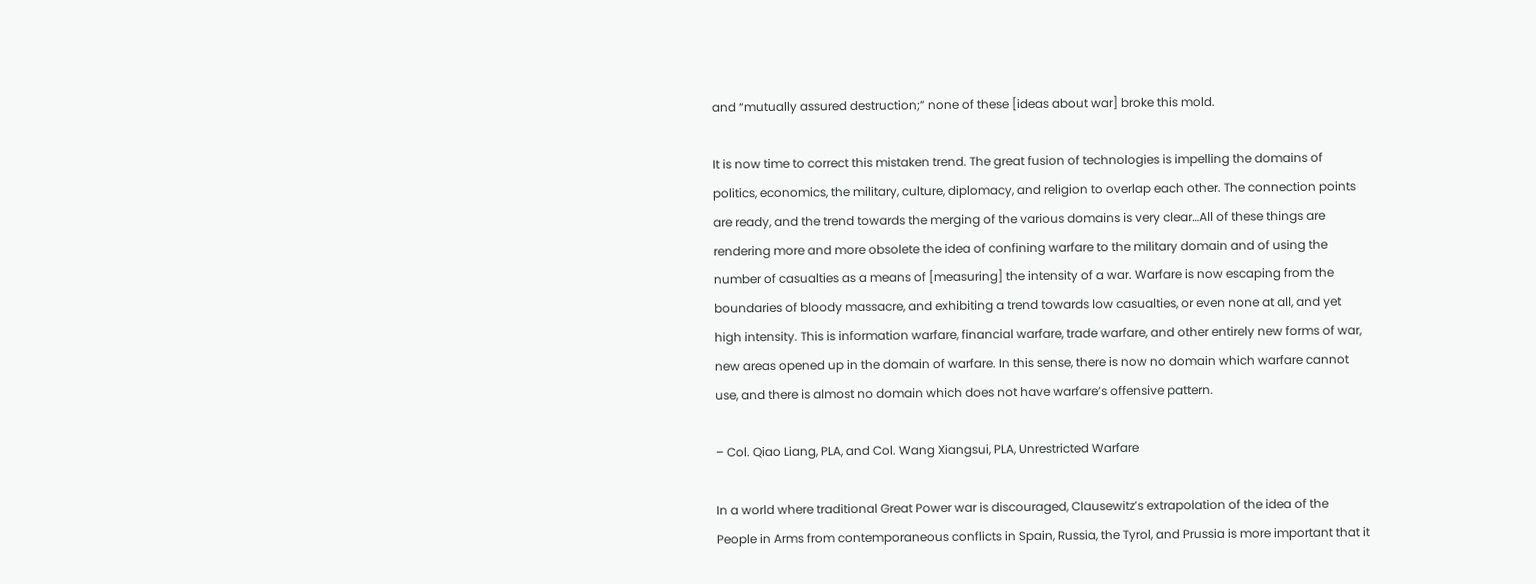and “mutually assured destruction;” none of these [ideas about war] broke this mold.

It is now time to correct this mistaken trend. The great fusion of technologies is impelling the domains of politics, economics, the military, culture, diplomacy, and religion to overlap each other. The connection points are ready, and the trend towards the merging of the various domains is very clear…All of these things are rendering more and more obsolete the idea of confining warfare to the military domain and of using the number of casualties as a means of [measuring] the intensity of a war. Warfare is now escaping from the boundaries of bloody massacre, and exhibiting a trend towards low casualties, or even none at all, and yet high intensity. This is information warfare, financial warfare, trade warfare, and other entirely new forms of war, new areas opened up in the domain of warfare. In this sense, there is now no domain which warfare cannot use, and there is almost no domain which does not have warfare’s offensive pattern.

– Col. Qiao Liang, PLA, and Col. Wang Xiangsui, PLA, Unrestricted Warfare

In a world where traditional Great Power war is discouraged, Clausewitz’s extrapolation of the idea of the People in Arms from contemporaneous conflicts in Spain, Russia, the Tyrol, and Prussia is more important that it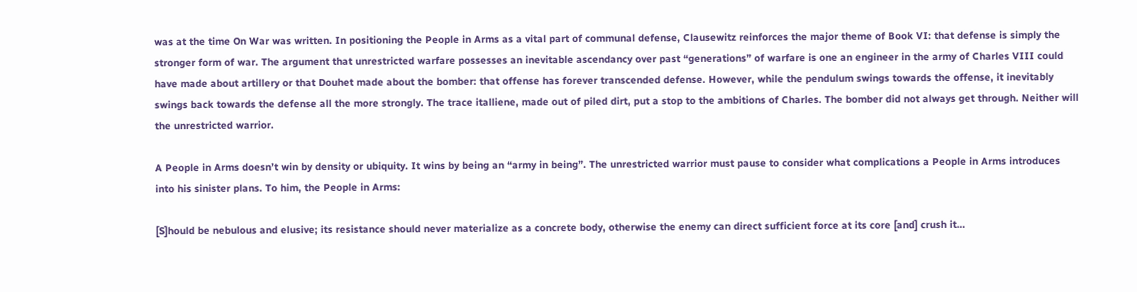was at the time On War was written. In positioning the People in Arms as a vital part of communal defense, Clausewitz reinforces the major theme of Book VI: that defense is simply the stronger form of war. The argument that unrestricted warfare possesses an inevitable ascendancy over past “generations” of warfare is one an engineer in the army of Charles VIII could have made about artillery or that Douhet made about the bomber: that offense has forever transcended defense. However, while the pendulum swings towards the offense, it inevitably swings back towards the defense all the more strongly. The trace italliene, made out of piled dirt, put a stop to the ambitions of Charles. The bomber did not always get through. Neither will the unrestricted warrior.

A People in Arms doesn’t win by density or ubiquity. It wins by being an “army in being”. The unrestricted warrior must pause to consider what complications a People in Arms introduces into his sinister plans. To him, the People in Arms:

[S]hould be nebulous and elusive; its resistance should never materialize as a concrete body, otherwise the enemy can direct sufficient force at its core [and] crush it…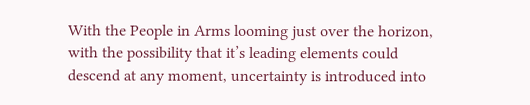With the People in Arms looming just over the horizon, with the possibility that it’s leading elements could descend at any moment, uncertainty is introduced into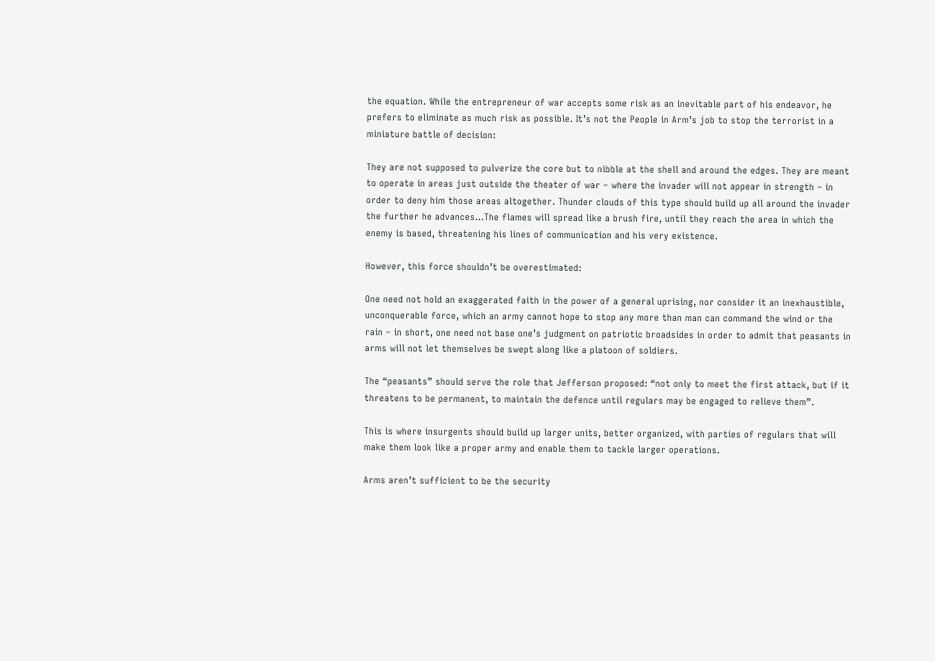the equation. While the entrepreneur of war accepts some risk as an inevitable part of his endeavor, he prefers to eliminate as much risk as possible. It’s not the People in Arm’s job to stop the terrorist in a miniature battle of decision:

They are not supposed to pulverize the core but to nibble at the shell and around the edges. They are meant to operate in areas just outside the theater of war – where the invader will not appear in strength – in order to deny him those areas altogether. Thunder clouds of this type should build up all around the invader the further he advances…The flames will spread like a brush fire, until they reach the area in which the enemy is based, threatening his lines of communication and his very existence.

However, this force shouldn’t be overestimated:

One need not hold an exaggerated faith in the power of a general uprising, nor consider it an inexhaustible, unconquerable force, which an army cannot hope to stop any more than man can command the wind or the rain – in short, one need not base one’s judgment on patriotic broadsides in order to admit that peasants in arms will not let themselves be swept along like a platoon of soldiers.

The “peasants” should serve the role that Jefferson proposed: “not only to meet the first attack, but if it threatens to be permanent, to maintain the defence until regulars may be engaged to relieve them”.

This is where insurgents should build up larger units, better organized, with parties of regulars that will make them look like a proper army and enable them to tackle larger operations.

Arms aren’t sufficient to be the security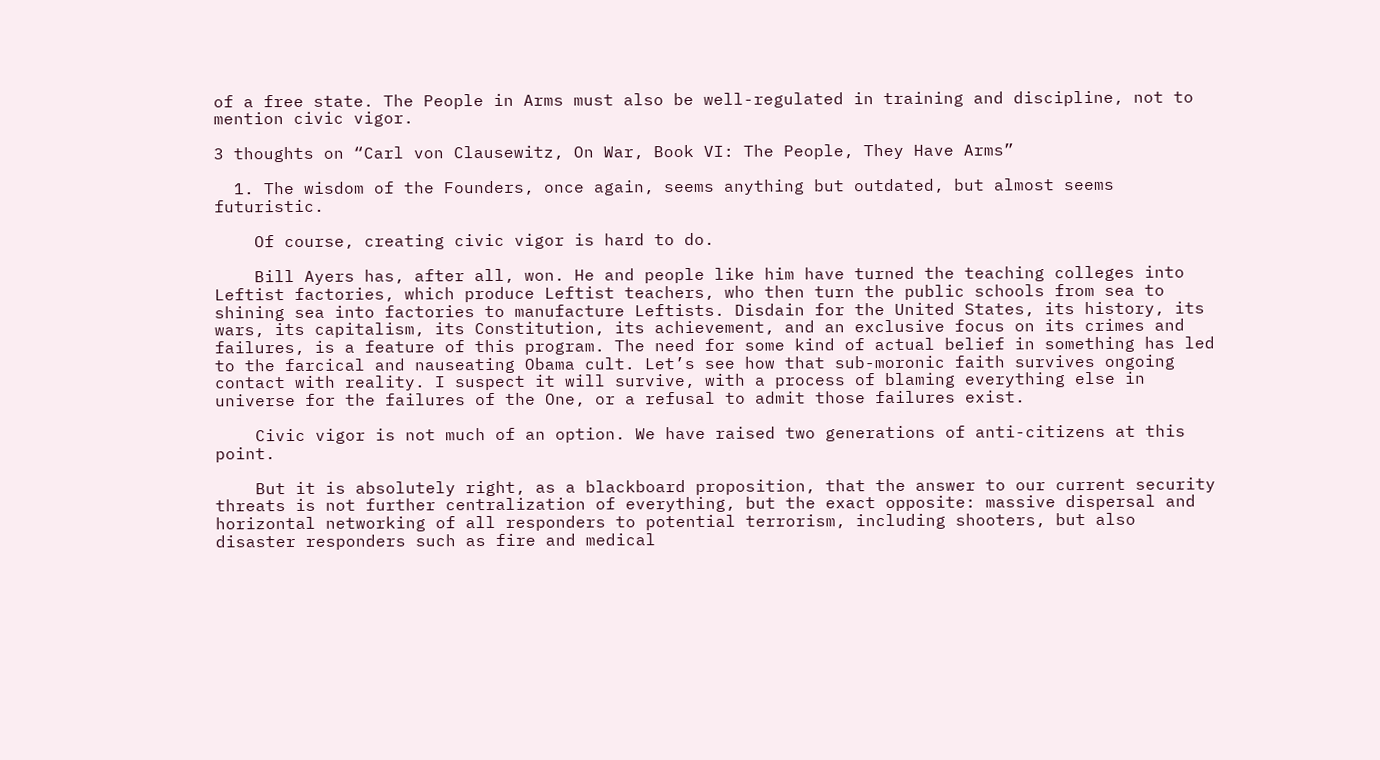of a free state. The People in Arms must also be well-regulated in training and discipline, not to mention civic vigor.

3 thoughts on “Carl von Clausewitz, On War, Book VI: The People, They Have Arms”

  1. The wisdom of the Founders, once again, seems anything but outdated, but almost seems futuristic.

    Of course, creating civic vigor is hard to do.

    Bill Ayers has, after all, won. He and people like him have turned the teaching colleges into Leftist factories, which produce Leftist teachers, who then turn the public schools from sea to shining sea into factories to manufacture Leftists. Disdain for the United States, its history, its wars, its capitalism, its Constitution, its achievement, and an exclusive focus on its crimes and failures, is a feature of this program. The need for some kind of actual belief in something has led to the farcical and nauseating Obama cult. Let’s see how that sub-moronic faith survives ongoing contact with reality. I suspect it will survive, with a process of blaming everything else in universe for the failures of the One, or a refusal to admit those failures exist.

    Civic vigor is not much of an option. We have raised two generations of anti-citizens at this point.

    But it is absolutely right, as a blackboard proposition, that the answer to our current security threats is not further centralization of everything, but the exact opposite: massive dispersal and horizontal networking of all responders to potential terrorism, including shooters, but also disaster responders such as fire and medical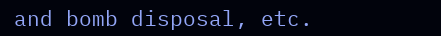and bomb disposal, etc.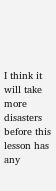I think it will take more disasters before this lesson has any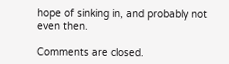hope of sinking in, and probably not even then.

Comments are closed.